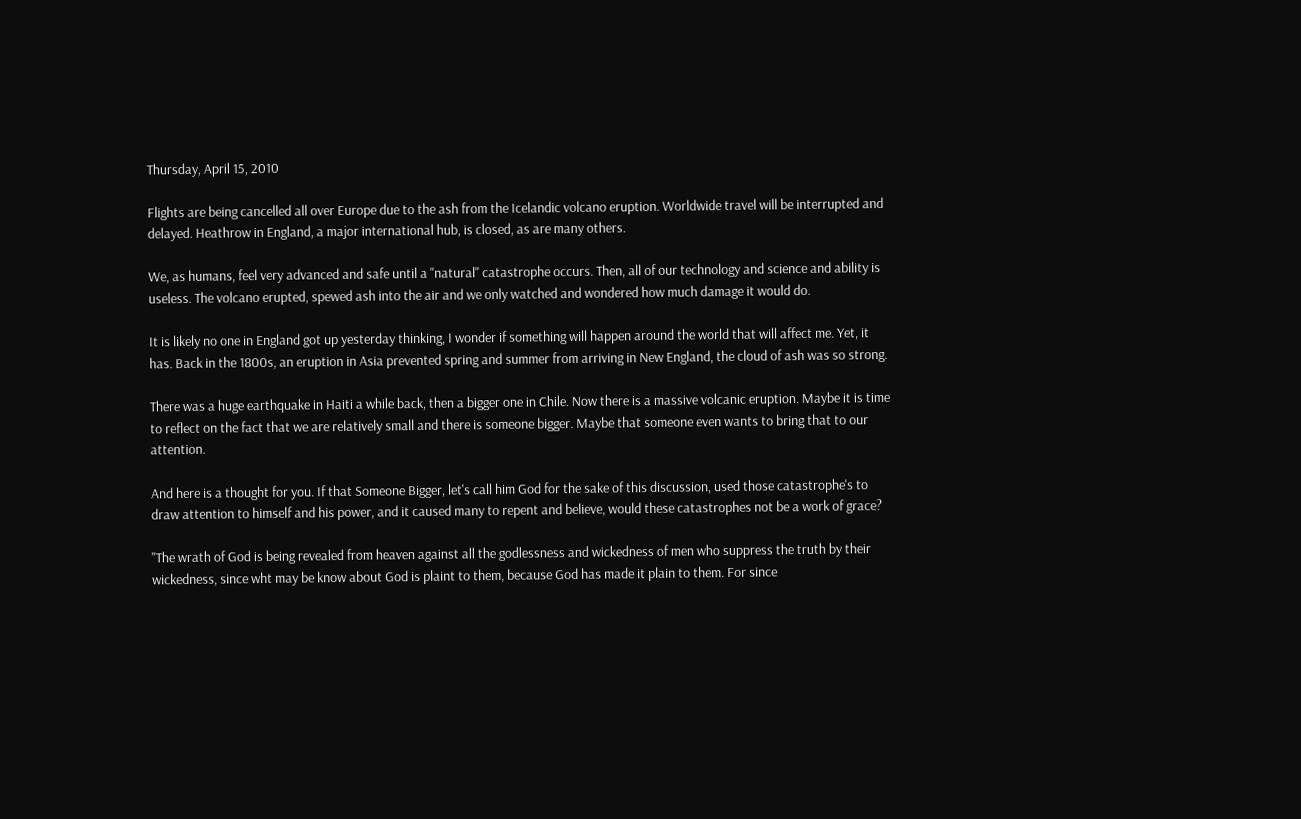Thursday, April 15, 2010

Flights are being cancelled all over Europe due to the ash from the Icelandic volcano eruption. Worldwide travel will be interrupted and delayed. Heathrow in England, a major international hub, is closed, as are many others.

We, as humans, feel very advanced and safe until a "natural" catastrophe occurs. Then, all of our technology and science and ability is useless. The volcano erupted, spewed ash into the air and we only watched and wondered how much damage it would do.

It is likely no one in England got up yesterday thinking, I wonder if something will happen around the world that will affect me. Yet, it has. Back in the 1800s, an eruption in Asia prevented spring and summer from arriving in New England, the cloud of ash was so strong.

There was a huge earthquake in Haiti a while back, then a bigger one in Chile. Now there is a massive volcanic eruption. Maybe it is time to reflect on the fact that we are relatively small and there is someone bigger. Maybe that someone even wants to bring that to our attention.

And here is a thought for you. If that Someone Bigger, let's call him God for the sake of this discussion, used those catastrophe's to draw attention to himself and his power, and it caused many to repent and believe, would these catastrophes not be a work of grace?

"The wrath of God is being revealed from heaven against all the godlessness and wickedness of men who suppress the truth by their wickedness, since wht may be know about God is plaint to them, because God has made it plain to them. For since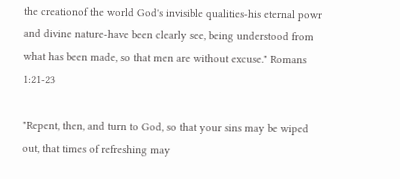the creationof the world God's invisible qualities-his eternal powr and divine nature-have been clearly see, being understood from what has been made, so that men are without excuse." Romans 1:21-23

"Repent, then, and turn to God, so that your sins may be wiped out, that times of refreshing may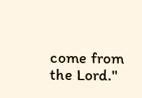come from the Lord."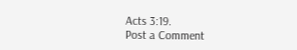Acts 3:19.
Post a Comment